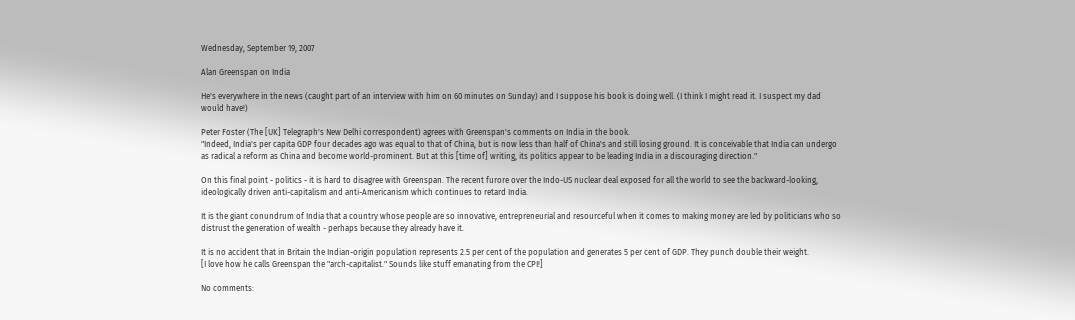Wednesday, September 19, 2007

Alan Greenspan on India

He's everywhere in the news (caught part of an interview with him on 60 minutes on Sunday) and I suppose his book is doing well. (I think I might read it. I suspect my dad would have!)

Peter Foster (The [UK] Telegraph's New Delhi correspondent) agrees with Greenspan's comments on India in the book.
"Indeed, India's per capita GDP four decades ago was equal to that of China, but is now less than half of China's and still losing ground. It is conceivable that India can undergo as radical a reform as China and become world-prominent. But at this [time of] writing, its politics appear to be leading India in a discouraging direction."

On this final point - politics - it is hard to disagree with Greenspan. The recent furore over the Indo-US nuclear deal exposed for all the world to see the backward-looking, ideologically driven anti-capitalism and anti-Americanism which continues to retard India.

It is the giant conundrum of India that a country whose people are so innovative, entrepreneurial and resourceful when it comes to making money are led by politicians who so distrust the generation of wealth - perhaps because they already have it.

It is no accident that in Britain the Indian-origin population represents 2.5 per cent of the population and generates 5 per cent of GDP. They punch double their weight.
[I love how he calls Greenspan the "arch-capitalist." Sounds like stuff emanating from the CPI!]

No comments: